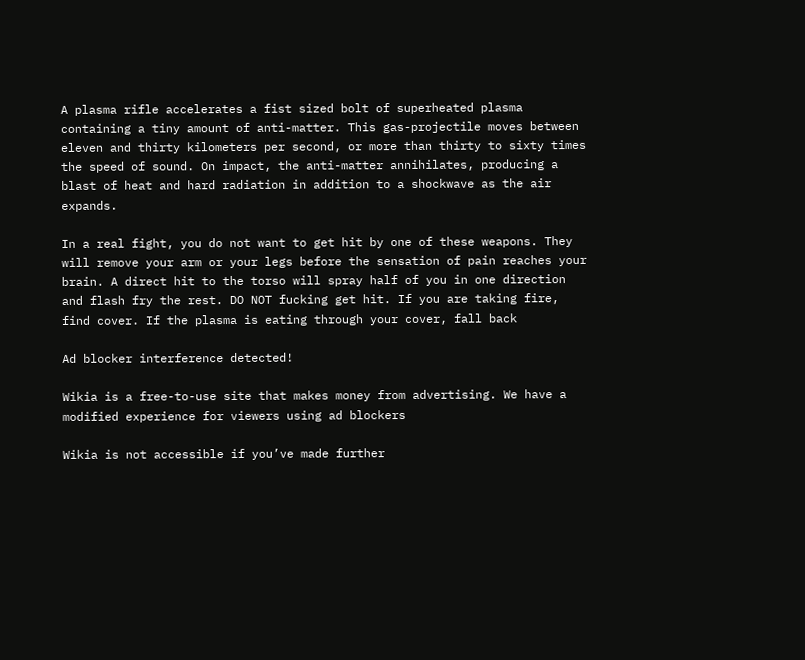A plasma rifle accelerates a fist sized bolt of superheated plasma containing a tiny amount of anti-matter. This gas-projectile moves between eleven and thirty kilometers per second, or more than thirty to sixty times the speed of sound. On impact, the anti-matter annihilates, producing a blast of heat and hard radiation in addition to a shockwave as the air expands.

In a real fight, you do not want to get hit by one of these weapons. They will remove your arm or your legs before the sensation of pain reaches your brain. A direct hit to the torso will spray half of you in one direction and flash fry the rest. DO NOT fucking get hit. If you are taking fire, find cover. If the plasma is eating through your cover, fall back

Ad blocker interference detected!

Wikia is a free-to-use site that makes money from advertising. We have a modified experience for viewers using ad blockers

Wikia is not accessible if you’ve made further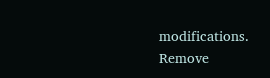modifications. Remove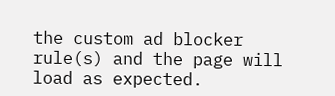the custom ad blocker rule(s) and the page will load as expected.